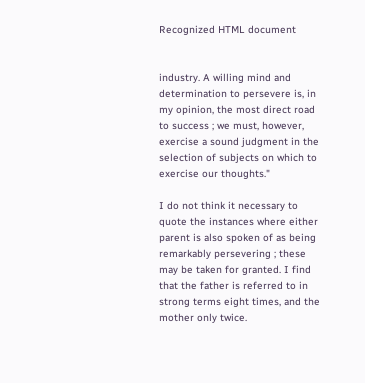Recognized HTML document


industry. A willing mind and determination to persevere is, in my opinion, the most direct road to success ; we must, however, exercise a sound judgment in the selection of subjects on which to exercise our thoughts."

I do not think it necessary to quote the instances where either parent is also spoken of as being remarkably persevering ; these may be taken for granted. I find that the father is referred to in strong terms eight times, and the mother only twice.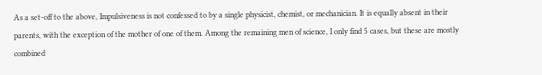As a set-off to the above, Impulsiveness is not confessed to by a single physicist, chemist, or mechanician. It is equally absent in their parents, with the exception of the mother of one of them. Among the remaining men of science, I only find 5 cases, but these are mostly combined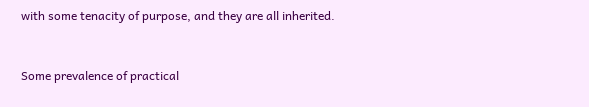with some tenacity of purpose, and they are all inherited.


Some prevalence of practical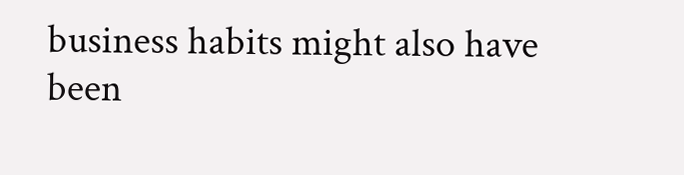business habits might also have been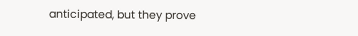anticipated, but they prove